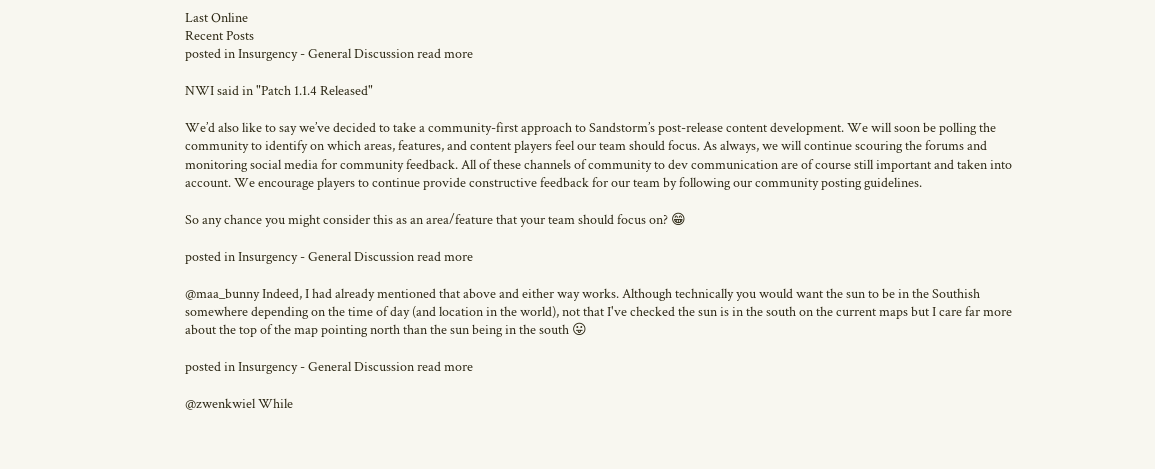Last Online
Recent Posts
posted in Insurgency - General Discussion read more

NWI said in "Patch 1.1.4 Released"

We’d also like to say we’ve decided to take a community-first approach to Sandstorm’s post-release content development. We will soon be polling the community to identify on which areas, features, and content players feel our team should focus. As always, we will continue scouring the forums and monitoring social media for community feedback. All of these channels of community to dev communication are of course still important and taken into account. We encourage players to continue provide constructive feedback for our team by following our community posting guidelines.

So any chance you might consider this as an area/feature that your team should focus on? 😁

posted in Insurgency - General Discussion read more

@maa_bunny Indeed, I had already mentioned that above and either way works. Although technically you would want the sun to be in the Southish somewhere depending on the time of day (and location in the world), not that I've checked the sun is in the south on the current maps but I care far more about the top of the map pointing north than the sun being in the south 😛

posted in Insurgency - General Discussion read more

@zwenkwiel While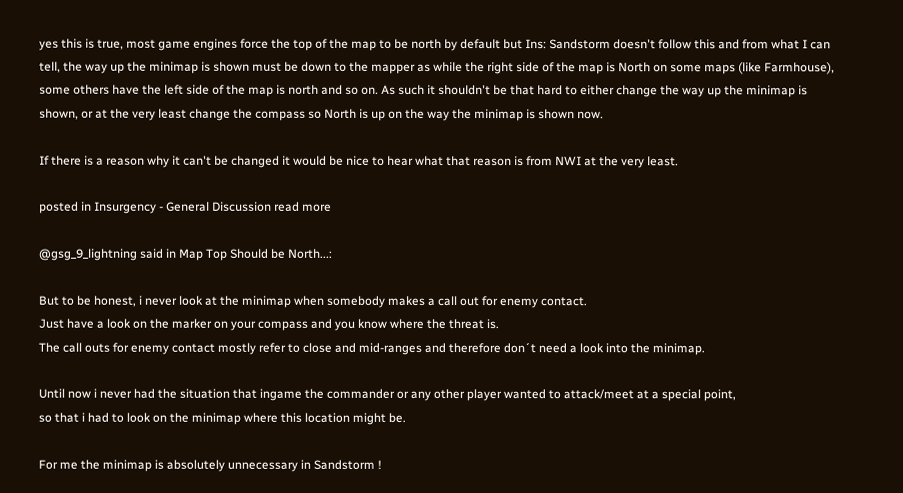yes this is true, most game engines force the top of the map to be north by default but Ins: Sandstorm doesn't follow this and from what I can tell, the way up the minimap is shown must be down to the mapper as while the right side of the map is North on some maps (like Farmhouse), some others have the left side of the map is north and so on. As such it shouldn't be that hard to either change the way up the minimap is shown, or at the very least change the compass so North is up on the way the minimap is shown now.

If there is a reason why it can't be changed it would be nice to hear what that reason is from NWI at the very least.

posted in Insurgency - General Discussion read more

@gsg_9_lightning said in Map Top Should be North...:

But to be honest, i never look at the minimap when somebody makes a call out for enemy contact.
Just have a look on the marker on your compass and you know where the threat is.
The call outs for enemy contact mostly refer to close and mid-ranges and therefore don´t need a look into the minimap.

Until now i never had the situation that ingame the commander or any other player wanted to attack/meet at a special point,
so that i had to look on the minimap where this location might be.

For me the minimap is absolutely unnecessary in Sandstorm !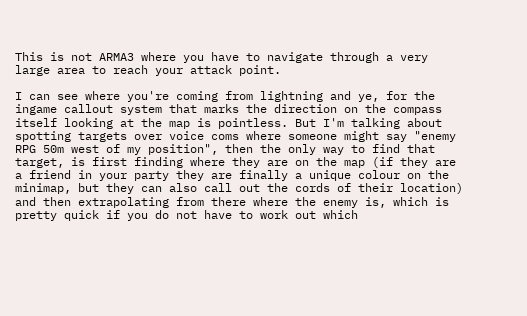This is not ARMA3 where you have to navigate through a very large area to reach your attack point.

I can see where you're coming from lightning and ye, for the ingame callout system that marks the direction on the compass itself looking at the map is pointless. But I'm talking about spotting targets over voice coms where someone might say "enemy RPG 50m west of my position", then the only way to find that target, is first finding where they are on the map (if they are a friend in your party they are finally a unique colour on the minimap, but they can also call out the cords of their location) and then extrapolating from there where the enemy is, which is pretty quick if you do not have to work out which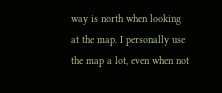way is north when looking at the map. I personally use the map a lot, even when not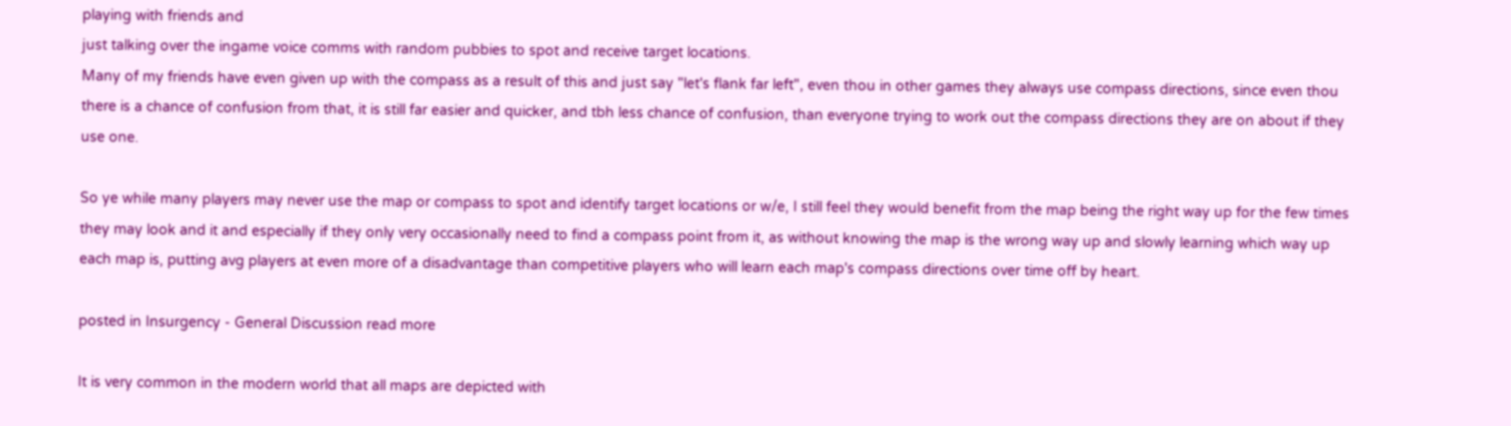playing with friends and
just talking over the ingame voice comms with random pubbies to spot and receive target locations.
Many of my friends have even given up with the compass as a result of this and just say "let's flank far left", even thou in other games they always use compass directions, since even thou there is a chance of confusion from that, it is still far easier and quicker, and tbh less chance of confusion, than everyone trying to work out the compass directions they are on about if they use one.

So ye while many players may never use the map or compass to spot and identify target locations or w/e, I still feel they would benefit from the map being the right way up for the few times they may look and it and especially if they only very occasionally need to find a compass point from it, as without knowing the map is the wrong way up and slowly learning which way up each map is, putting avg players at even more of a disadvantage than competitive players who will learn each map's compass directions over time off by heart.

posted in Insurgency - General Discussion read more

It is very common in the modern world that all maps are depicted with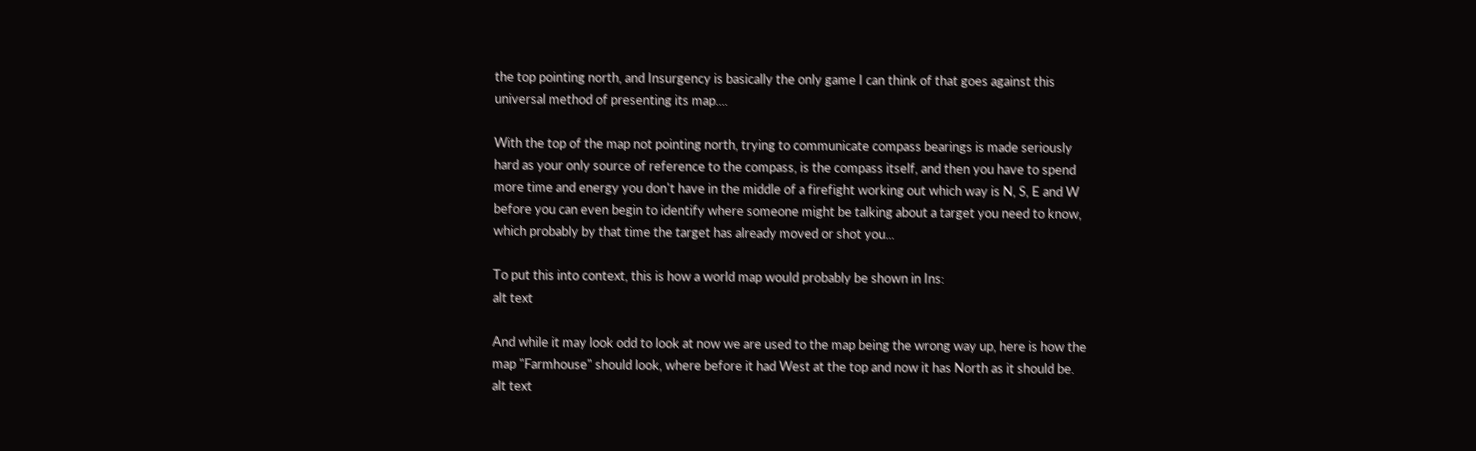the top pointing north, and Insurgency is basically the only game I can think of that goes against this universal method of presenting its map....

With the top of the map not pointing north, trying to communicate compass bearings is made seriously hard as your only source of reference to the compass, is the compass itself, and then you have to spend more time and energy you don't have in the middle of a firefight working out which way is N, S, E and W before you can even begin to identify where someone might be talking about a target you need to know, which probably by that time the target has already moved or shot you...

To put this into context, this is how a world map would probably be shown in Ins:
alt text

And while it may look odd to look at now we are used to the map being the wrong way up, here is how the map "Farmhouse" should look, where before it had West at the top and now it has North as it should be.
alt text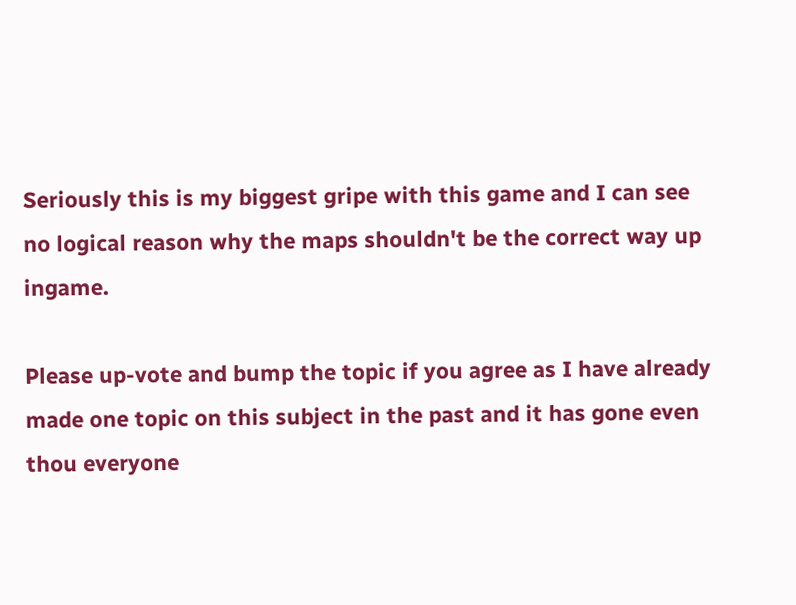Seriously this is my biggest gripe with this game and I can see no logical reason why the maps shouldn't be the correct way up ingame.

Please up-vote and bump the topic if you agree as I have already made one topic on this subject in the past and it has gone even thou everyone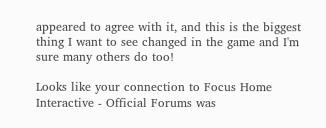appeared to agree with it, and this is the biggest thing I want to see changed in the game and I'm sure many others do too!

Looks like your connection to Focus Home Interactive - Official Forums was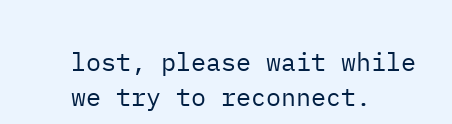lost, please wait while we try to reconnect.